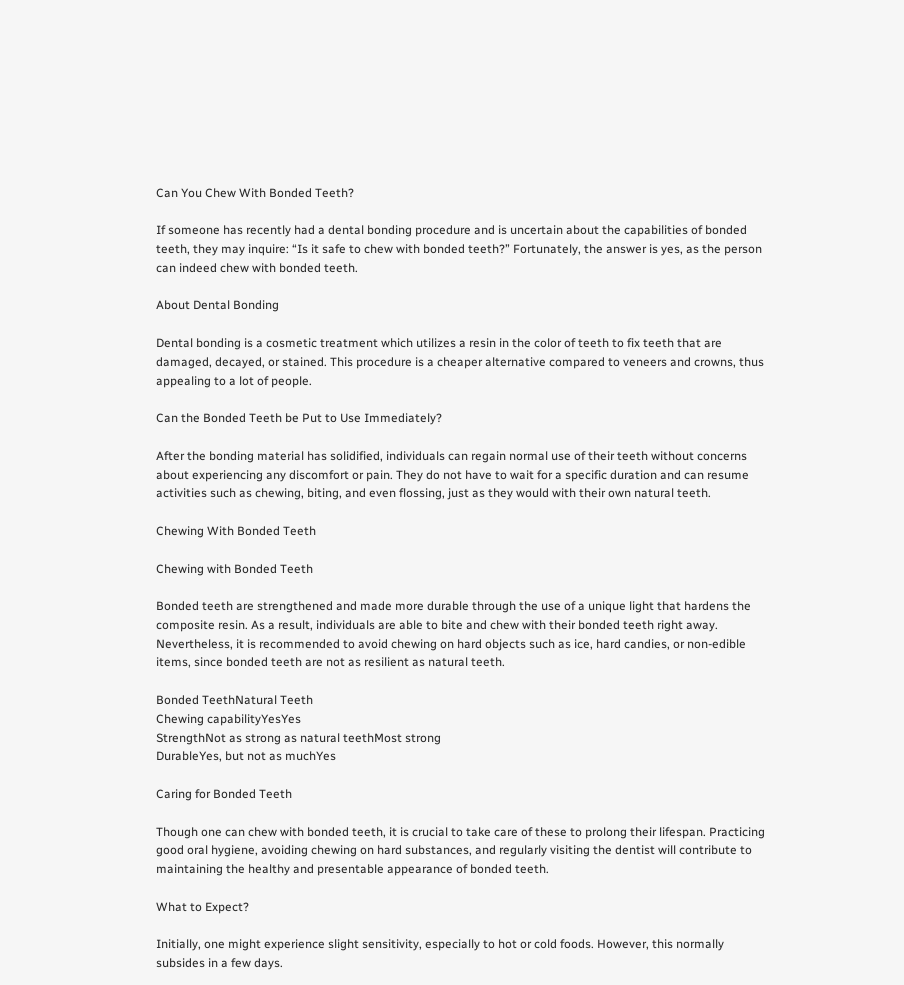Can You Chew With Bonded Teeth?

If someone has recently had a dental bonding procedure and is uncertain about the capabilities of bonded teeth, they may inquire: “Is it safe to chew with bonded teeth?” Fortunately, the answer is yes, as the person can indeed chew with bonded teeth.

About Dental Bonding

Dental bonding is a cosmetic treatment which utilizes a resin in the color of teeth to fix teeth that are damaged, decayed, or stained. This procedure is a cheaper alternative compared to veneers and crowns, thus appealing to a lot of people.

Can the Bonded Teeth be Put to Use Immediately?

After the bonding material has solidified, individuals can regain normal use of their teeth without concerns about experiencing any discomfort or pain. They do not have to wait for a specific duration and can resume activities such as chewing, biting, and even flossing, just as they would with their own natural teeth.

Chewing With Bonded Teeth

Chewing with Bonded Teeth

Bonded teeth are strengthened and made more durable through the use of a unique light that hardens the composite resin. As a result, individuals are able to bite and chew with their bonded teeth right away. Nevertheless, it is recommended to avoid chewing on hard objects such as ice, hard candies, or non-edible items, since bonded teeth are not as resilient as natural teeth.

Bonded TeethNatural Teeth
Chewing capabilityYesYes
StrengthNot as strong as natural teethMost strong
DurableYes, but not as muchYes

Caring for Bonded Teeth

Though one can chew with bonded teeth, it is crucial to take care of these to prolong their lifespan. Practicing good oral hygiene, avoiding chewing on hard substances, and regularly visiting the dentist will contribute to maintaining the healthy and presentable appearance of bonded teeth.

What to Expect?

Initially, one might experience slight sensitivity, especially to hot or cold foods. However, this normally subsides in a few days.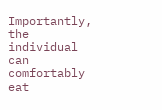Importantly, the individual can comfortably eat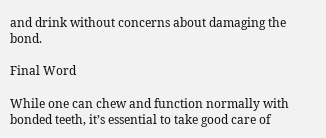and drink without concerns about damaging the bond.

Final Word

While one can chew and function normally with bonded teeth, it’s essential to take good care of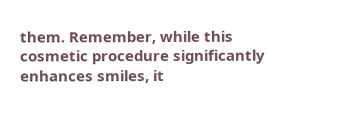them. Remember, while this cosmetic procedure significantly enhances smiles, it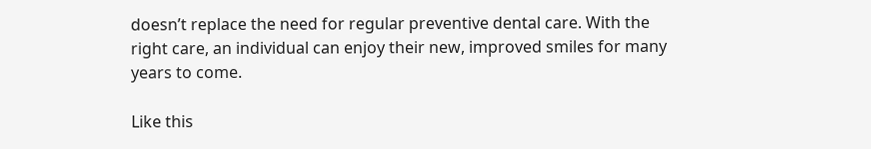doesn’t replace the need for regular preventive dental care. With the right care, an individual can enjoy their new, improved smiles for many years to come.

Like this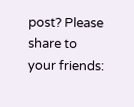post? Please share to your friends: